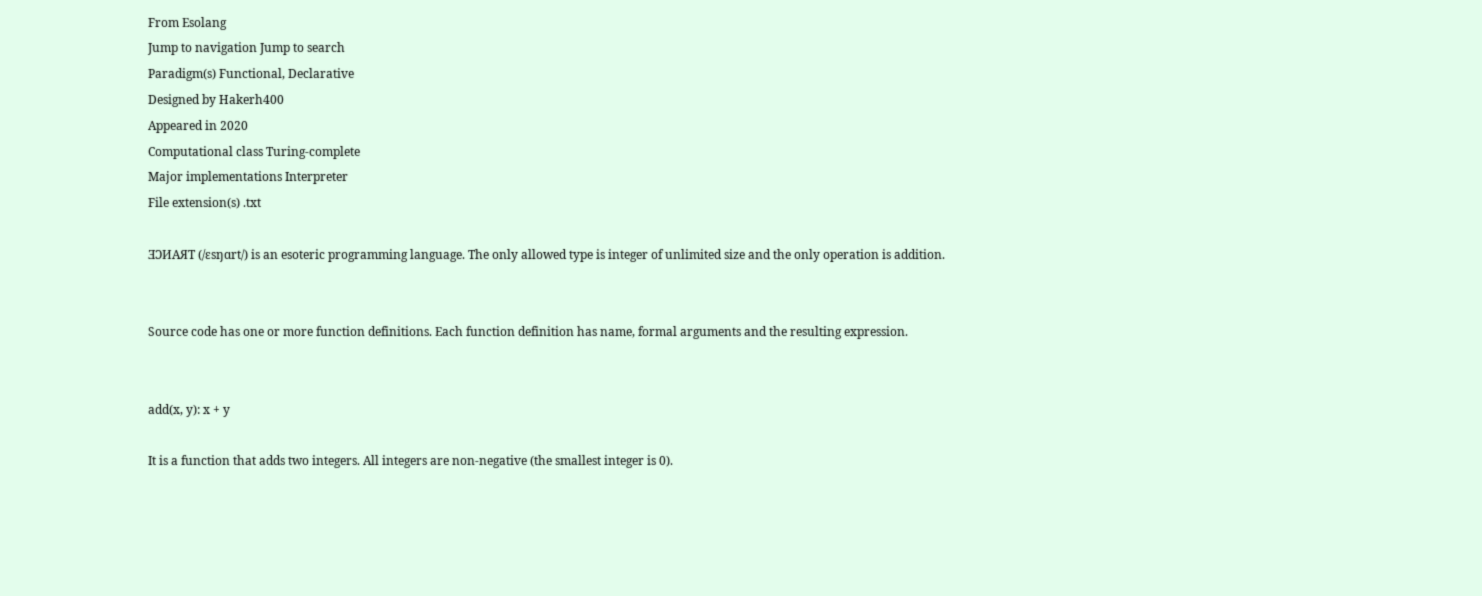From Esolang
Jump to navigation Jump to search
Paradigm(s) Functional, Declarative
Designed by Hakerh400
Appeared in 2020
Computational class Turing-complete
Major implementations Interpreter
File extension(s) .txt

ƎↃИAЯT (/ɛsŋɑrt/) is an esoteric programming language. The only allowed type is integer of unlimited size and the only operation is addition.


Source code has one or more function definitions. Each function definition has name, formal arguments and the resulting expression.


add(x, y): x + y

It is a function that adds two integers. All integers are non-negative (the smallest integer is 0).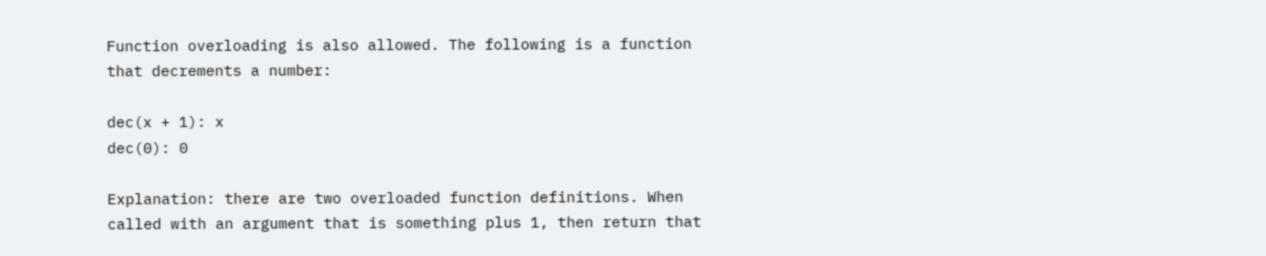Function overloading is also allowed. The following is a function that decrements a number:

dec(x + 1): x
dec(0): 0

Explanation: there are two overloaded function definitions. When called with an argument that is something plus 1, then return that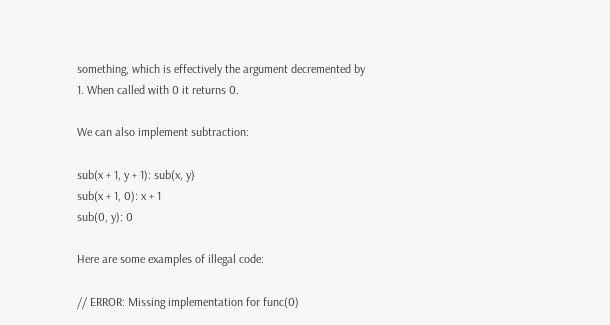something, which is effectively the argument decremented by 1. When called with 0 it returns 0.

We can also implement subtraction:

sub(x + 1, y + 1): sub(x, y)
sub(x + 1, 0): x + 1
sub(0, y): 0

Here are some examples of illegal code:

// ERROR: Missing implementation for func(0)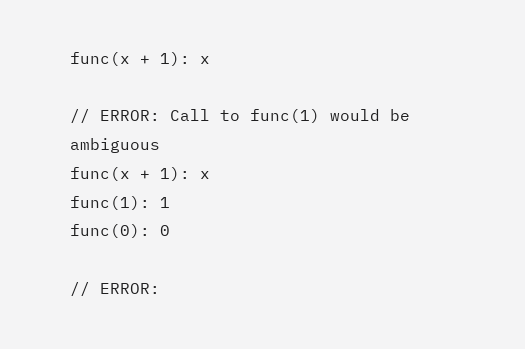func(x + 1): x

// ERROR: Call to func(1) would be ambiguous
func(x + 1): x
func(1): 1
func(0): 0

// ERROR: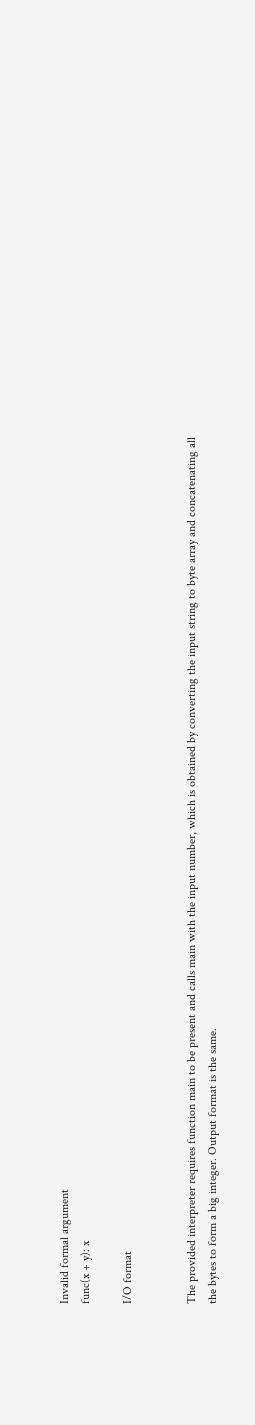Invalid formal argument
func(x + y): x

I/O format


The provided interpreter requires function main to be present and calls main with the input number, which is obtained by converting the input string to byte array and concatenating all the bytes to form a big integer. Output format is the same.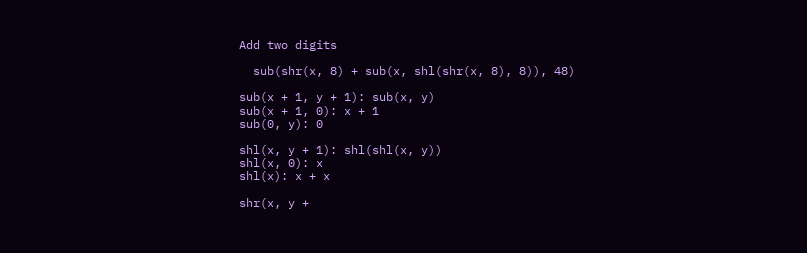Add two digits

  sub(shr(x, 8) + sub(x, shl(shr(x, 8), 8)), 48)

sub(x + 1, y + 1): sub(x, y)
sub(x + 1, 0): x + 1
sub(0, y): 0

shl(x, y + 1): shl(shl(x, y))
shl(x, 0): x
shl(x): x + x

shr(x, y +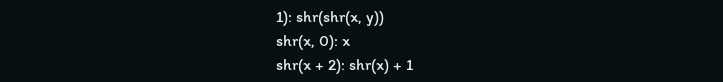1): shr(shr(x, y))
shr(x, 0): x
shr(x + 2): shr(x) + 1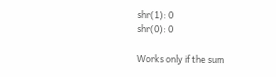shr(1): 0
shr(0): 0

Works only if the sum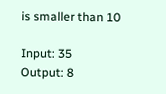is smaller than 10

Input: 35
Output: 8